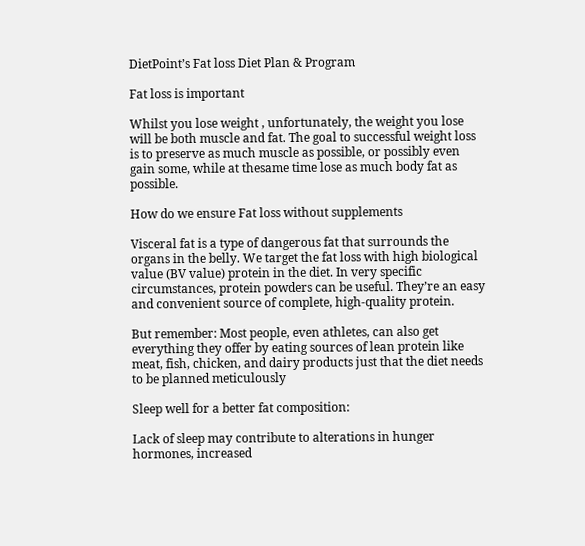DietPoint’s Fat loss Diet Plan & Program

Fat loss is important

Whilst you lose weight , unfortunately, the weight you lose will be both muscle and fat. The goal to successful weight loss is to preserve as much muscle as possible, or possibly even gain some, while at thesame time lose as much body fat as possible.

How do we ensure Fat loss without supplements

Visceral fat is a type of dangerous fat that surrounds the organs in the belly. We target the fat loss with high biological value (BV value) protein in the diet. In very specific circumstances, protein powders can be useful. They’re an easy and convenient source of complete, high-quality protein.

But remember: Most people, even athletes, can also get everything they offer by eating sources of lean protein like meat, fish, chicken, and dairy products just that the diet needs to be planned meticulously

Sleep well for a better fat composition:

Lack of sleep may contribute to alterations in hunger hormones, increased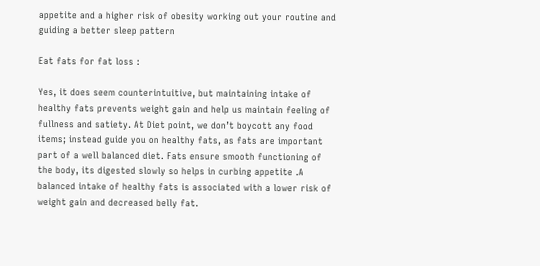appetite and a higher risk of obesity working out your routine and guiding a better sleep pattern

Eat fats for fat loss :

Yes, it does seem counterintuitive, but maintaining intake of healthy fats prevents weight gain and help us maintain feeling of fullness and satiety. At Diet point, we don’t boycott any food items; instead guide you on healthy fats, as fats are important part of a well balanced diet. Fats ensure smooth functioning of the body, its digested slowly so helps in curbing appetite .A balanced intake of healthy fats is associated with a lower risk of weight gain and decreased belly fat.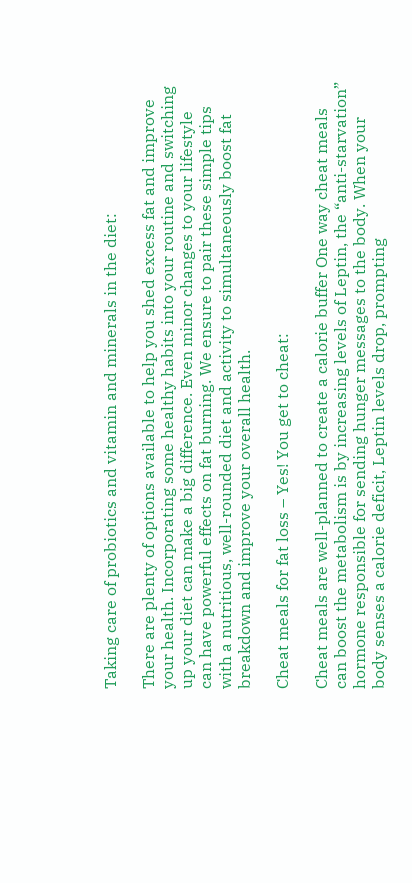Taking care of probiotics and vitamin and minerals in the diet:

There are plenty of options available to help you shed excess fat and improve your health. Incorporating some healthy habits into your routine and switching up your diet can make a big difference. Even minor changes to your lifestyle can have powerful effects on fat burning. We ensure to pair these simple tips with a nutritious, well-rounded diet and activity to simultaneously boost fat breakdown and improve your overall health.

Cheat meals for fat loss – Yes! You get to cheat:

Cheat meals are well-planned to create a calorie buffer One way cheat meals can boost the metabolism is by increasing levels of Leptin, the “anti-starvation” hormone responsible for sending hunger messages to the body. When your body senses a calorie deficit, Leptin levels drop, prompting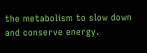the metabolism to slow down and conserve energy.